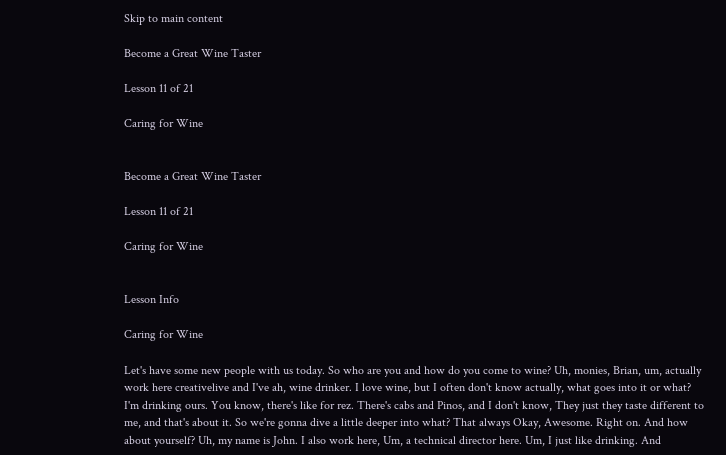Skip to main content

Become a Great Wine Taster

Lesson 11 of 21

Caring for Wine


Become a Great Wine Taster

Lesson 11 of 21

Caring for Wine


Lesson Info

Caring for Wine

Let's have some new people with us today. So who are you and how do you come to wine? Uh, monies, Brian, um, actually work here creativelive and I've ah, wine drinker. I love wine, but I often don't know actually, what goes into it or what? I'm drinking ours. You know, there's like for rez. There's cabs and Pinos, and I don't know, They just they taste different to me, and that's about it. So we're gonna dive a little deeper into what? That always Okay, Awesome. Right on. And how about yourself? Uh, my name is John. I also work here, Um, a technical director here. Um, I just like drinking. And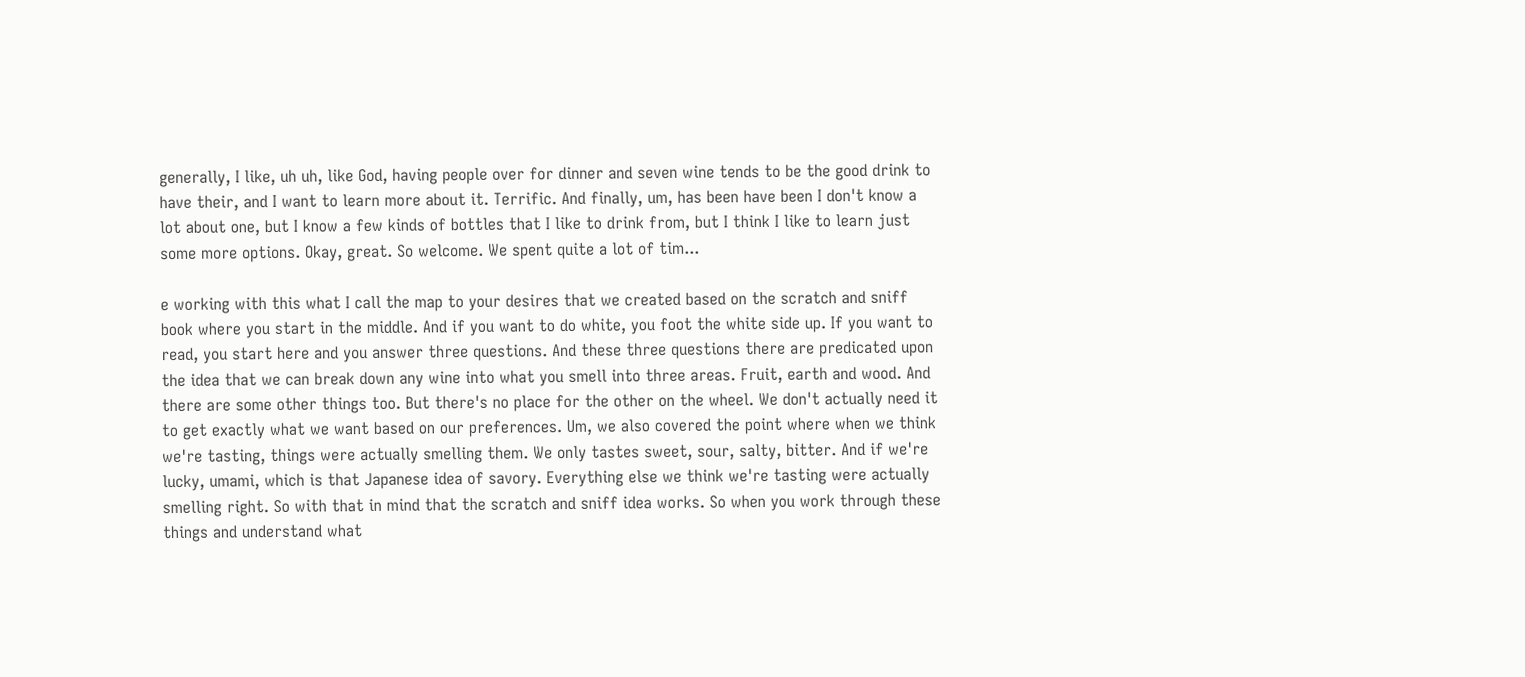generally, I like, uh uh, like God, having people over for dinner and seven wine tends to be the good drink to have their, and I want to learn more about it. Terrific. And finally, um, has been have been I don't know a lot about one, but I know a few kinds of bottles that I like to drink from, but I think I like to learn just some more options. Okay, great. So welcome. We spent quite a lot of tim...

e working with this what I call the map to your desires that we created based on the scratch and sniff book where you start in the middle. And if you want to do white, you foot the white side up. If you want to read, you start here and you answer three questions. And these three questions there are predicated upon the idea that we can break down any wine into what you smell into three areas. Fruit, earth and wood. And there are some other things too. But there's no place for the other on the wheel. We don't actually need it to get exactly what we want based on our preferences. Um, we also covered the point where when we think we're tasting, things were actually smelling them. We only tastes sweet, sour, salty, bitter. And if we're lucky, umami, which is that Japanese idea of savory. Everything else we think we're tasting were actually smelling right. So with that in mind that the scratch and sniff idea works. So when you work through these things and understand what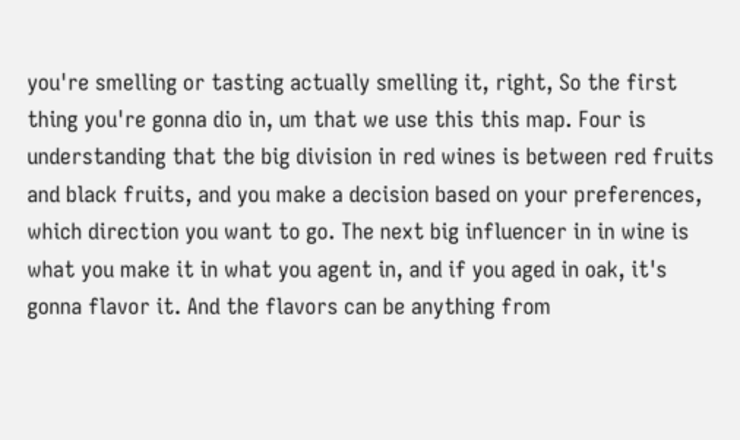you're smelling or tasting actually smelling it, right, So the first thing you're gonna dio in, um that we use this this map. Four is understanding that the big division in red wines is between red fruits and black fruits, and you make a decision based on your preferences, which direction you want to go. The next big influencer in in wine is what you make it in what you agent in, and if you aged in oak, it's gonna flavor it. And the flavors can be anything from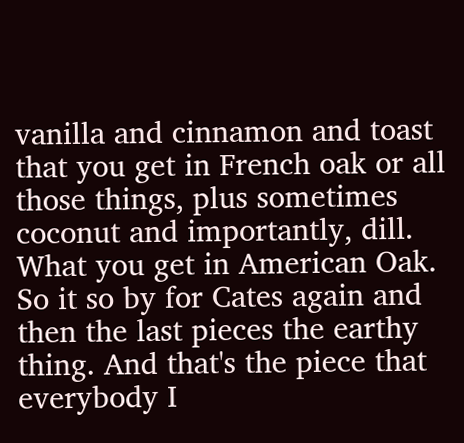vanilla and cinnamon and toast that you get in French oak or all those things, plus sometimes coconut and importantly, dill. What you get in American Oak. So it so by for Cates again and then the last pieces the earthy thing. And that's the piece that everybody I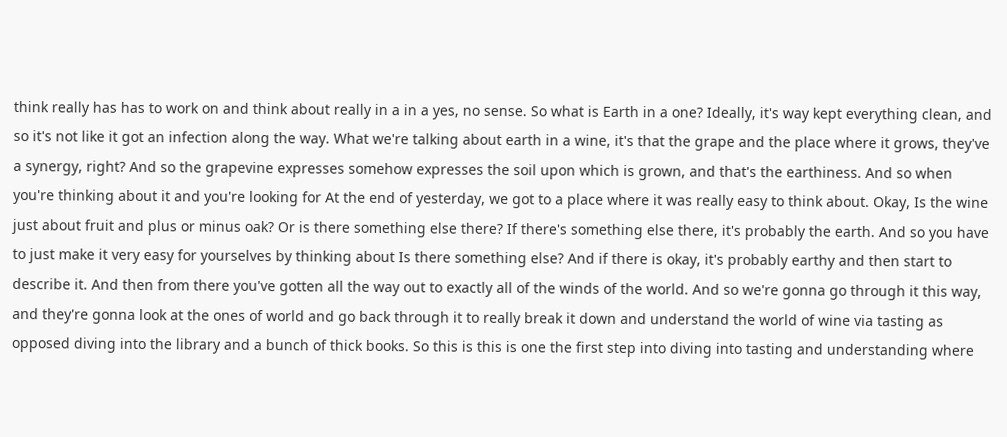think really has has to work on and think about really in a in a yes, no sense. So what is Earth in a one? Ideally, it's way kept everything clean, and so it's not like it got an infection along the way. What we're talking about earth in a wine, it's that the grape and the place where it grows, they've a synergy, right? And so the grapevine expresses somehow expresses the soil upon which is grown, and that's the earthiness. And so when you're thinking about it and you're looking for At the end of yesterday, we got to a place where it was really easy to think about. Okay, Is the wine just about fruit and plus or minus oak? Or is there something else there? If there's something else there, it's probably the earth. And so you have to just make it very easy for yourselves by thinking about Is there something else? And if there is okay, it's probably earthy and then start to describe it. And then from there you've gotten all the way out to exactly all of the winds of the world. And so we're gonna go through it this way, and they're gonna look at the ones of world and go back through it to really break it down and understand the world of wine via tasting as opposed diving into the library and a bunch of thick books. So this is this is one the first step into diving into tasting and understanding where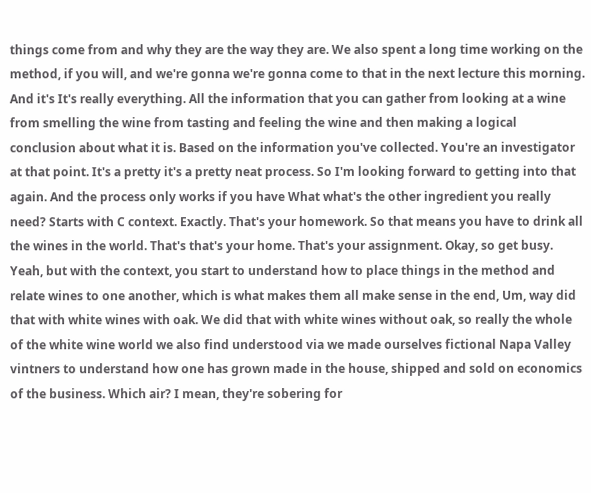things come from and why they are the way they are. We also spent a long time working on the method, if you will, and we're gonna we're gonna come to that in the next lecture this morning. And it's It's really everything. All the information that you can gather from looking at a wine from smelling the wine from tasting and feeling the wine and then making a logical conclusion about what it is. Based on the information you've collected. You're an investigator at that point. It's a pretty it's a pretty neat process. So I'm looking forward to getting into that again. And the process only works if you have What what's the other ingredient you really need? Starts with C context. Exactly. That's your homework. So that means you have to drink all the wines in the world. That's that's your home. That's your assignment. Okay, so get busy. Yeah, but with the context, you start to understand how to place things in the method and relate wines to one another, which is what makes them all make sense in the end, Um, way did that with white wines with oak. We did that with white wines without oak, so really the whole of the white wine world we also find understood via we made ourselves fictional Napa Valley vintners to understand how one has grown made in the house, shipped and sold on economics of the business. Which air? I mean, they're sobering for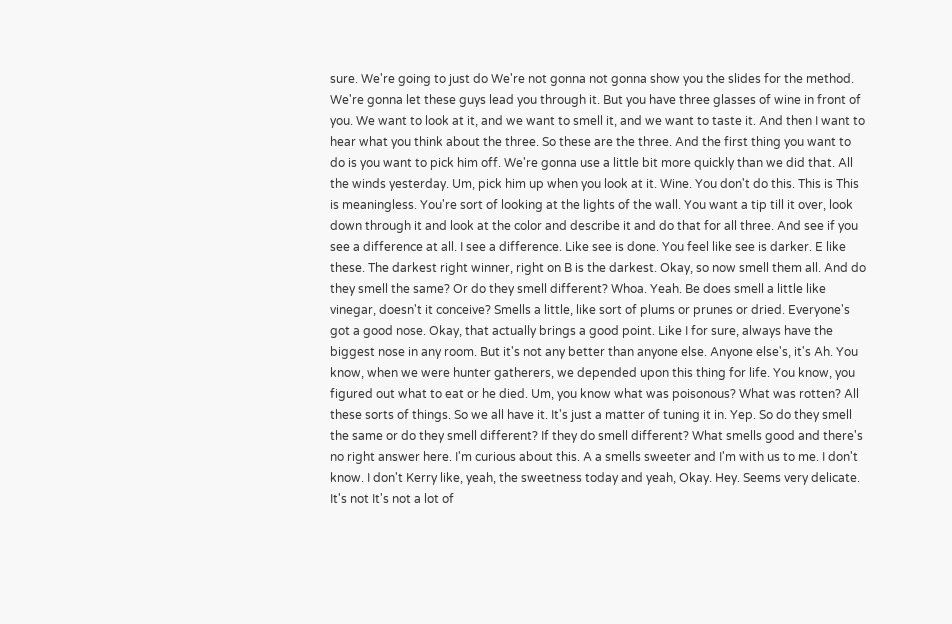sure. We're going to just do We're not gonna not gonna show you the slides for the method. We're gonna let these guys lead you through it. But you have three glasses of wine in front of you. We want to look at it, and we want to smell it, and we want to taste it. And then I want to hear what you think about the three. So these are the three. And the first thing you want to do is you want to pick him off. We're gonna use a little bit more quickly than we did that. All the winds yesterday. Um, pick him up when you look at it. Wine. You don't do this. This is This is meaningless. You're sort of looking at the lights of the wall. You want a tip till it over, look down through it and look at the color and describe it and do that for all three. And see if you see a difference at all. I see a difference. Like see is done. You feel like see is darker. E like these. The darkest right winner, right on B is the darkest. Okay, so now smell them all. And do they smell the same? Or do they smell different? Whoa. Yeah. Be does smell a little like vinegar, doesn't it conceive? Smells a little, like sort of plums or prunes or dried. Everyone's got a good nose. Okay, that actually brings a good point. Like I for sure, always have the biggest nose in any room. But it's not any better than anyone else. Anyone else's, it's Ah. You know, when we were hunter gatherers, we depended upon this thing for life. You know, you figured out what to eat or he died. Um, you know what was poisonous? What was rotten? All these sorts of things. So we all have it. It's just a matter of tuning it in. Yep. So do they smell the same or do they smell different? If they do smell different? What smells good and there's no right answer here. I'm curious about this. A a smells sweeter and I'm with us to me. I don't know. I don't Kerry like, yeah, the sweetness today and yeah, Okay. Hey. Seems very delicate. It's not It's not a lot of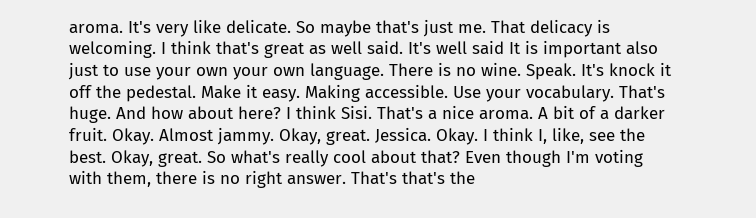aroma. It's very like delicate. So maybe that's just me. That delicacy is welcoming. I think that's great as well said. It's well said It is important also just to use your own your own language. There is no wine. Speak. It's knock it off the pedestal. Make it easy. Making accessible. Use your vocabulary. That's huge. And how about here? I think Sisi. That's a nice aroma. A bit of a darker fruit. Okay. Almost jammy. Okay, great. Jessica. Okay. I think I, like, see the best. Okay, great. So what's really cool about that? Even though I'm voting with them, there is no right answer. That's that's the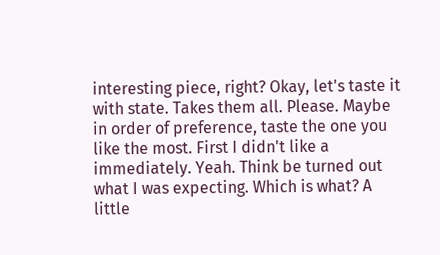interesting piece, right? Okay, let's taste it with state. Takes them all. Please. Maybe in order of preference, taste the one you like the most. First I didn't like a immediately. Yeah. Think be turned out what I was expecting. Which is what? A little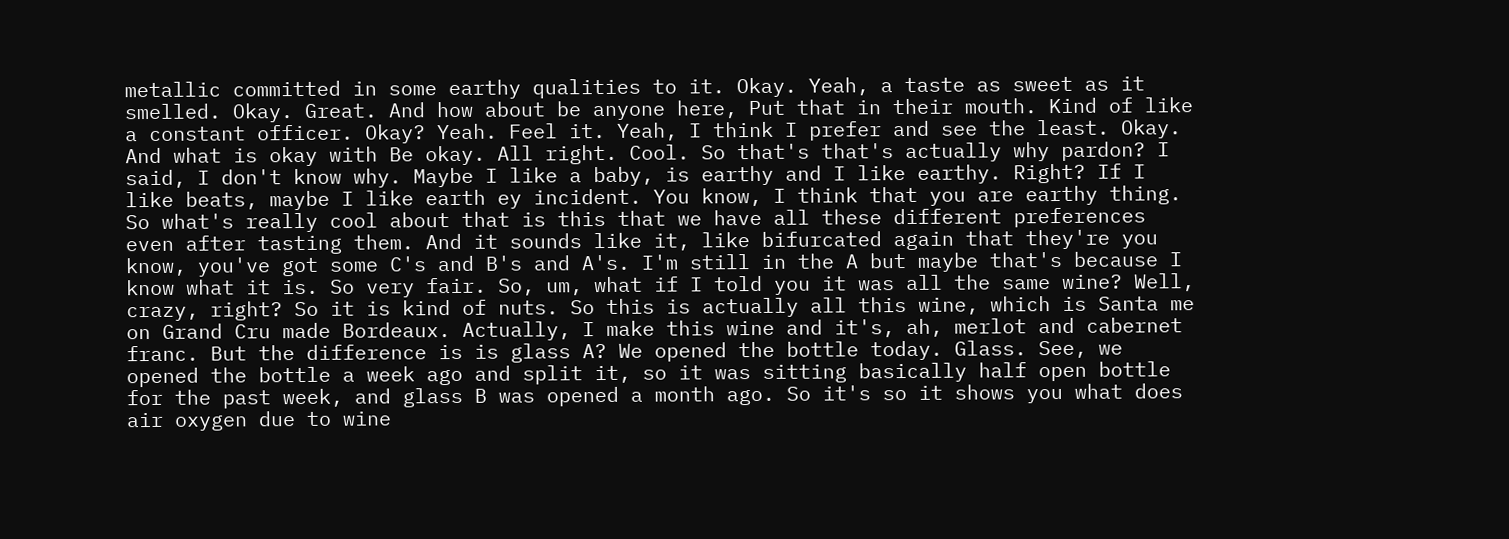metallic committed in some earthy qualities to it. Okay. Yeah, a taste as sweet as it smelled. Okay. Great. And how about be anyone here, Put that in their mouth. Kind of like a constant officer. Okay? Yeah. Feel it. Yeah, I think I prefer and see the least. Okay. And what is okay with Be okay. All right. Cool. So that's that's actually why pardon? I said, I don't know why. Maybe I like a baby, is earthy and I like earthy. Right? If I like beats, maybe I like earth ey incident. You know, I think that you are earthy thing. So what's really cool about that is this that we have all these different preferences even after tasting them. And it sounds like it, like bifurcated again that they're you know, you've got some C's and B's and A's. I'm still in the A but maybe that's because I know what it is. So very fair. So, um, what if I told you it was all the same wine? Well, crazy, right? So it is kind of nuts. So this is actually all this wine, which is Santa me on Grand Cru made Bordeaux. Actually, I make this wine and it's, ah, merlot and cabernet franc. But the difference is is glass A? We opened the bottle today. Glass. See, we opened the bottle a week ago and split it, so it was sitting basically half open bottle for the past week, and glass B was opened a month ago. So it's so it shows you what does air oxygen due to wine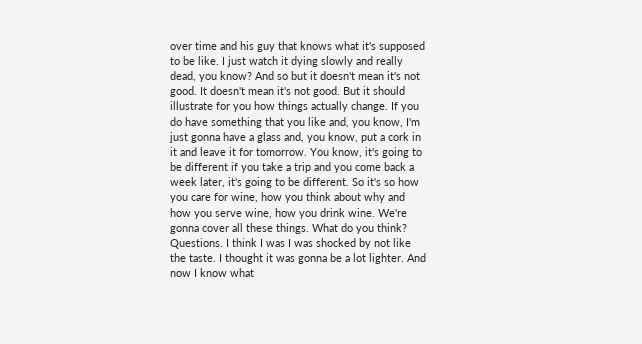over time and his guy that knows what it's supposed to be like. I just watch it dying slowly and really dead, you know? And so but it doesn't mean it's not good. It doesn't mean it's not good. But it should illustrate for you how things actually change. If you do have something that you like and, you know, I'm just gonna have a glass and, you know, put a cork in it and leave it for tomorrow. You know, it's going to be different if you take a trip and you come back a week later, it's going to be different. So it's so how you care for wine, how you think about why and how you serve wine, how you drink wine. We're gonna cover all these things. What do you think? Questions. I think I was I was shocked by not like the taste. I thought it was gonna be a lot lighter. And now I know what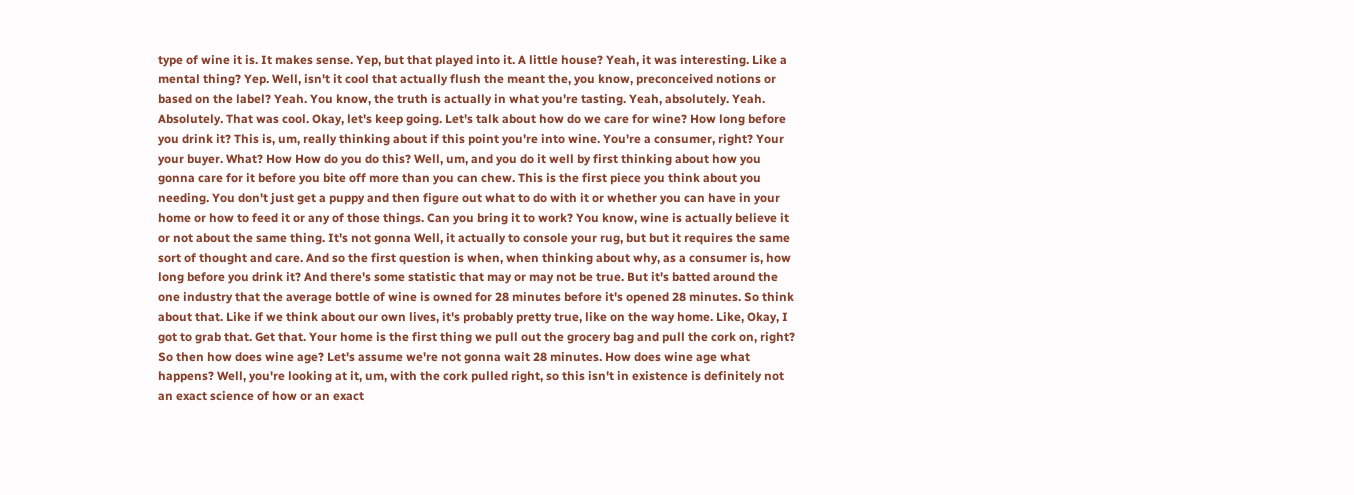type of wine it is. It makes sense. Yep, but that played into it. A little house? Yeah, it was interesting. Like a mental thing? Yep. Well, isn't it cool that actually flush the meant the, you know, preconceived notions or based on the label? Yeah. You know, the truth is actually in what you're tasting. Yeah, absolutely. Yeah. Absolutely. That was cool. Okay, let's keep going. Let's talk about how do we care for wine? How long before you drink it? This is, um, really thinking about if this point you're into wine. You're a consumer, right? Your your buyer. What? How How do you do this? Well, um, and you do it well by first thinking about how you gonna care for it before you bite off more than you can chew. This is the first piece you think about you needing. You don't just get a puppy and then figure out what to do with it or whether you can have in your home or how to feed it or any of those things. Can you bring it to work? You know, wine is actually believe it or not about the same thing. It's not gonna Well, it actually to console your rug, but but it requires the same sort of thought and care. And so the first question is when, when thinking about why, as a consumer is, how long before you drink it? And there's some statistic that may or may not be true. But it's batted around the one industry that the average bottle of wine is owned for 28 minutes before it's opened 28 minutes. So think about that. Like if we think about our own lives, it's probably pretty true, like on the way home. Like, Okay, I got to grab that. Get that. Your home is the first thing we pull out the grocery bag and pull the cork on, right? So then how does wine age? Let's assume we're not gonna wait 28 minutes. How does wine age what happens? Well, you're looking at it, um, with the cork pulled right, so this isn't in existence is definitely not an exact science of how or an exact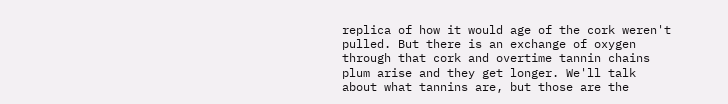replica of how it would age of the cork weren't pulled. But there is an exchange of oxygen through that cork and overtime tannin chains plum arise and they get longer. We'll talk about what tannins are, but those are the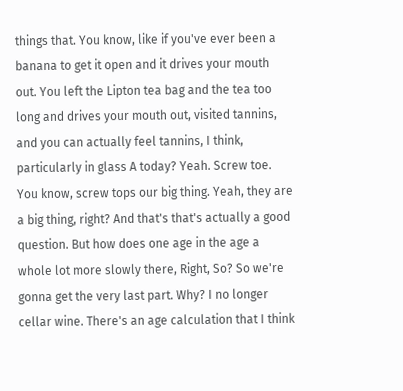things that. You know, like if you've ever been a banana to get it open and it drives your mouth out. You left the Lipton tea bag and the tea too long and drives your mouth out, visited tannins, and you can actually feel tannins, I think, particularly in glass A today? Yeah. Screw toe. You know, screw tops our big thing. Yeah, they are a big thing, right? And that's that's actually a good question. But how does one age in the age a whole lot more slowly there, Right, So? So we're gonna get the very last part. Why? I no longer cellar wine. There's an age calculation that I think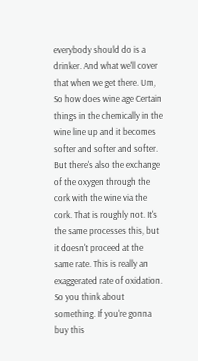everybody should do is a drinker. And what we'll cover that when we get there. Um, So how does wine age Certain things in the chemically in the wine line up and it becomes softer and softer and softer. But there's also the exchange of the oxygen through the cork with the wine via the cork. That is roughly not. It's the same processes this, but it doesn't proceed at the same rate. This is really an exaggerated rate of oxidation. So you think about something. If you're gonna buy this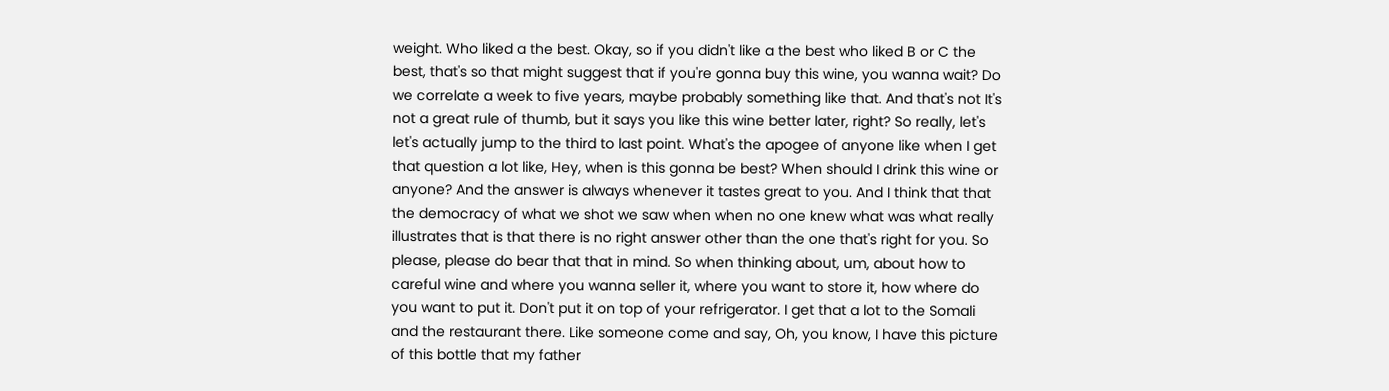weight. Who liked a the best. Okay, so if you didn't like a the best who liked B or C the best, that's so that might suggest that if you're gonna buy this wine, you wanna wait? Do we correlate a week to five years, maybe probably something like that. And that's not It's not a great rule of thumb, but it says you like this wine better later, right? So really, let's let's actually jump to the third to last point. What's the apogee of anyone like when I get that question a lot like, Hey, when is this gonna be best? When should I drink this wine or anyone? And the answer is always whenever it tastes great to you. And I think that that the democracy of what we shot we saw when when no one knew what was what really illustrates that is that there is no right answer other than the one that's right for you. So please, please do bear that that in mind. So when thinking about, um, about how to careful wine and where you wanna seller it, where you want to store it, how where do you want to put it. Don't put it on top of your refrigerator. I get that a lot to the Somali and the restaurant there. Like someone come and say, Oh, you know, I have this picture of this bottle that my father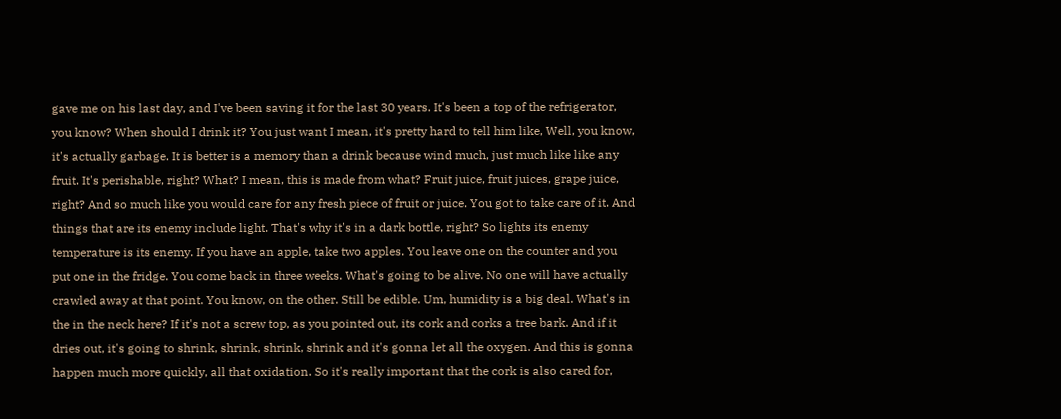gave me on his last day, and I've been saving it for the last 30 years. It's been a top of the refrigerator, you know? When should I drink it? You just want I mean, it's pretty hard to tell him like, Well, you know, it's actually garbage. It is better is a memory than a drink because wind much, just much like like any fruit. It's perishable, right? What? I mean, this is made from what? Fruit juice, fruit juices, grape juice, right? And so much like you would care for any fresh piece of fruit or juice. You got to take care of it. And things that are its enemy include light. That's why it's in a dark bottle, right? So lights its enemy temperature is its enemy. If you have an apple, take two apples. You leave one on the counter and you put one in the fridge. You come back in three weeks. What's going to be alive. No one will have actually crawled away at that point. You know, on the other. Still be edible. Um, humidity is a big deal. What's in the in the neck here? If it's not a screw top, as you pointed out, its cork and corks a tree bark. And if it dries out, it's going to shrink, shrink, shrink, shrink and it's gonna let all the oxygen. And this is gonna happen much more quickly, all that oxidation. So it's really important that the cork is also cared for,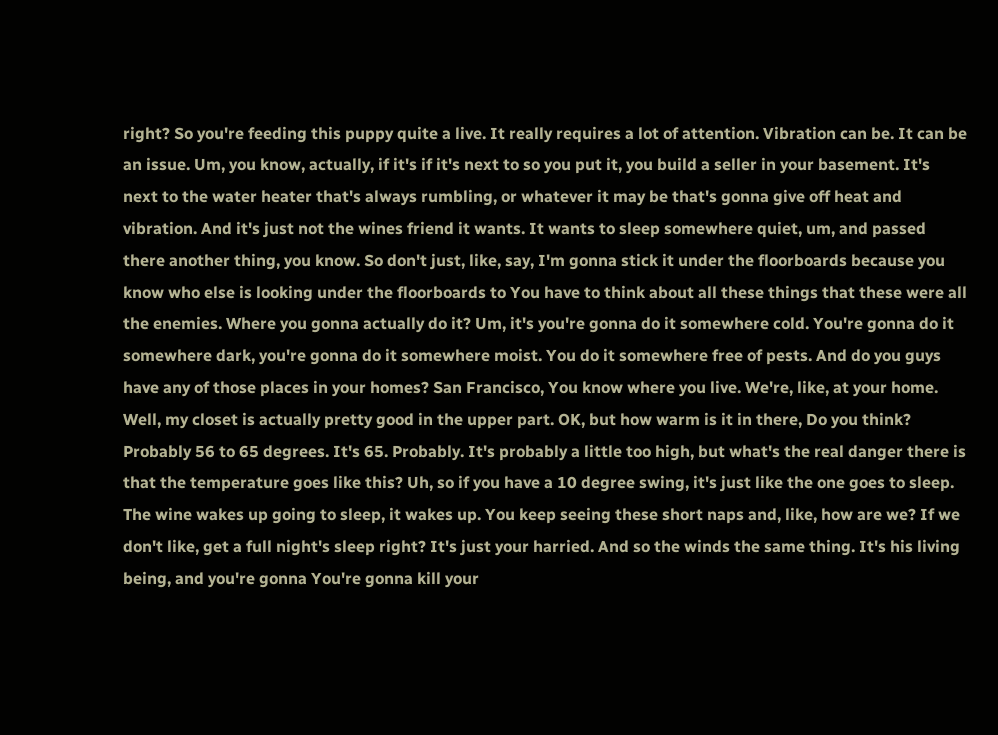right? So you're feeding this puppy quite a live. It really requires a lot of attention. Vibration can be. It can be an issue. Um, you know, actually, if it's if it's next to so you put it, you build a seller in your basement. It's next to the water heater that's always rumbling, or whatever it may be that's gonna give off heat and vibration. And it's just not the wines friend it wants. It wants to sleep somewhere quiet, um, and passed there another thing, you know. So don't just, like, say, I'm gonna stick it under the floorboards because you know who else is looking under the floorboards to You have to think about all these things that these were all the enemies. Where you gonna actually do it? Um, it's you're gonna do it somewhere cold. You're gonna do it somewhere dark, you're gonna do it somewhere moist. You do it somewhere free of pests. And do you guys have any of those places in your homes? San Francisco, You know where you live. We're, like, at your home. Well, my closet is actually pretty good in the upper part. OK, but how warm is it in there, Do you think? Probably 56 to 65 degrees. It's 65. Probably. It's probably a little too high, but what's the real danger there is that the temperature goes like this? Uh, so if you have a 10 degree swing, it's just like the one goes to sleep. The wine wakes up going to sleep, it wakes up. You keep seeing these short naps and, like, how are we? If we don't like, get a full night's sleep right? It's just your harried. And so the winds the same thing. It's his living being, and you're gonna You're gonna kill your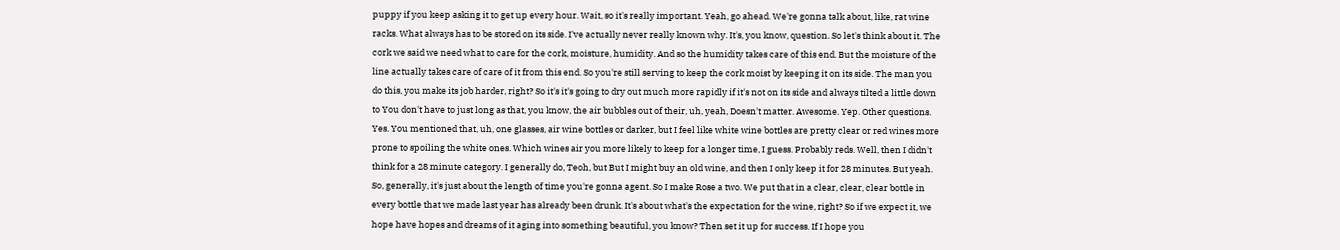puppy if you keep asking it to get up every hour. Wait, so it's really important. Yeah, go ahead. We're gonna talk about, like, rat wine racks. What always has to be stored on its side. I've actually never really known why. It's, you know, question. So let's think about it. The cork we said we need what to care for the cork, moisture, humidity. And so the humidity takes care of this end. But the moisture of the line actually takes care of care of it from this end. So you're still serving to keep the cork moist by keeping it on its side. The man you do this, you make its job harder, right? So it's it's going to dry out much more rapidly if it's not on its side and always tilted a little down to You don't have to just long as that, you know, the air bubbles out of their, uh, yeah, Doesn't matter. Awesome. Yep. Other questions. Yes. You mentioned that, uh, one glasses, air wine bottles or darker, but I feel like white wine bottles are pretty clear or red wines more prone to spoiling the white ones. Which wines air you more likely to keep for a longer time, I guess. Probably reds. Well, then I didn't think for a 28 minute category. I generally do, Teoh, but But I might buy an old wine, and then I only keep it for 28 minutes. But yeah. So, generally, it's just about the length of time you're gonna agent. So I make Rose a two. We put that in a clear, clear, clear bottle in every bottle that we made last year has already been drunk. It's about what's the expectation for the wine, right? So if we expect it, we hope have hopes and dreams of it aging into something beautiful, you know? Then set it up for success. If I hope you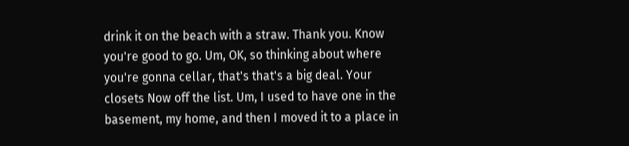drink it on the beach with a straw. Thank you. Know you're good to go. Um, OK, so thinking about where you're gonna cellar, that's that's a big deal. Your closets Now off the list. Um, I used to have one in the basement, my home, and then I moved it to a place in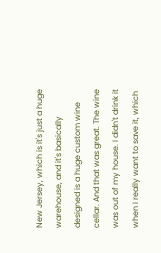New Jersey, which is it's just a huge warehouse, and it's basically designed is a huge custom wine cellar. And that was great. The wine was out of my house. I didn't drink it when I really want to save it, which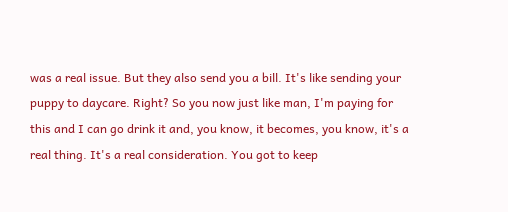was a real issue. But they also send you a bill. It's like sending your puppy to daycare. Right? So you now just like man, I'm paying for this and I can go drink it and, you know, it becomes, you know, it's a real thing. It's a real consideration. You got to keep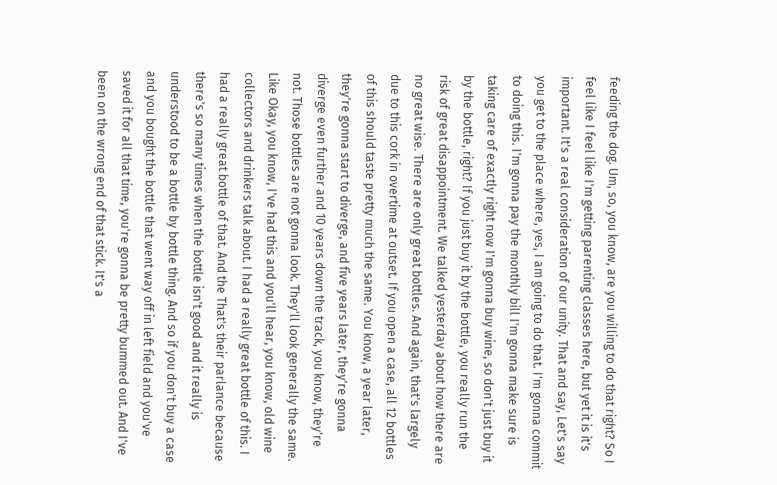feeding the dog. Um, so, you know, are you willing to do that right? So I feel like I feel like I'm getting parenting classes here, but yet it is it's important. It's a real consideration of our unity. That and say, Let's say you get to the place where, yes, I am going to do that. I'm gonna commit to doing this. I'm gonna pay the monthly bill I'm gonna make sure is taking care of exactly right now I'm gonna buy wine, so don't just buy it by the bottle, right? If you just buy it by the bottle, you really run the risk of great disappointment. We talked yesterday about how there are no great wise. There are only great bottles. And again, that's largely due to this cork in overtime at outset. If you open a case, all 12 bottles of this should taste pretty much the same. You know, a year later, they're gonna start to diverge, and five years later, they're gonna diverge even further and 10 years down the track, you know, they're not. Those bottles are not gonna look. They'll look generally the same. Like Okay, you know, I've had this and you'll hear, you know, old wine collectors and drinkers talk about. I had a really great bottle of this. I had a really great bottle of that. And the That's their parlance because there's so many times when the bottle isn't good and it really is understood to be a bottle by bottle thing. And so if you don't buy a case and you bought the bottle that went way off in left field and you've saved it for all that time, you're gonna be pretty bummed out. And I've been on the wrong end of that stick. It's a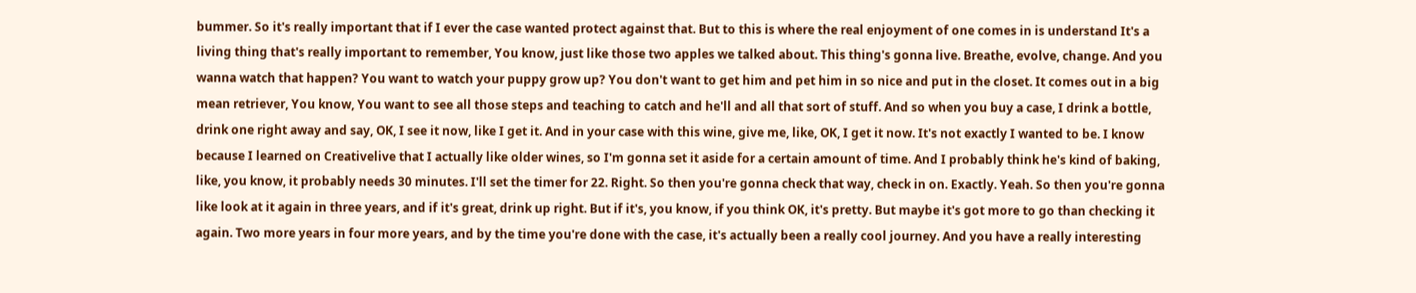bummer. So it's really important that if I ever the case wanted protect against that. But to this is where the real enjoyment of one comes in is understand It's a living thing that's really important to remember, You know, just like those two apples we talked about. This thing's gonna live. Breathe, evolve, change. And you wanna watch that happen? You want to watch your puppy grow up? You don't want to get him and pet him in so nice and put in the closet. It comes out in a big mean retriever, You know, You want to see all those steps and teaching to catch and he'll and all that sort of stuff. And so when you buy a case, I drink a bottle, drink one right away and say, OK, I see it now, like I get it. And in your case with this wine, give me, like, OK, I get it now. It's not exactly I wanted to be. I know because I learned on Creativelive that I actually like older wines, so I'm gonna set it aside for a certain amount of time. And I probably think he's kind of baking, like, you know, it probably needs 30 minutes. I'll set the timer for 22. Right. So then you're gonna check that way, check in on. Exactly. Yeah. So then you're gonna like look at it again in three years, and if it's great, drink up right. But if it's, you know, if you think OK, it's pretty. But maybe it's got more to go than checking it again. Two more years in four more years, and by the time you're done with the case, it's actually been a really cool journey. And you have a really interesting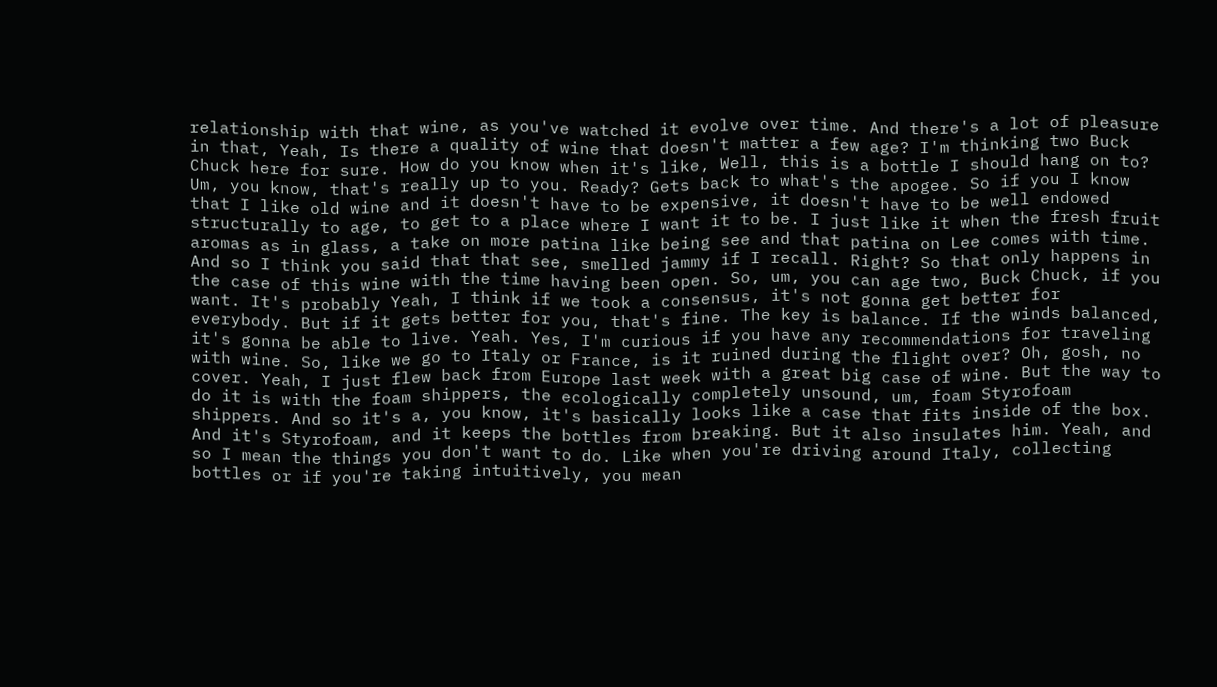relationship with that wine, as you've watched it evolve over time. And there's a lot of pleasure in that, Yeah, Is there a quality of wine that doesn't matter a few age? I'm thinking two Buck Chuck here for sure. How do you know when it's like, Well, this is a bottle I should hang on to? Um, you know, that's really up to you. Ready? Gets back to what's the apogee. So if you I know that I like old wine and it doesn't have to be expensive, it doesn't have to be well endowed structurally to age, to get to a place where I want it to be. I just like it when the fresh fruit aromas as in glass, a take on more patina like being see and that patina on Lee comes with time. And so I think you said that that see, smelled jammy if I recall. Right? So that only happens in the case of this wine with the time having been open. So, um, you can age two, Buck Chuck, if you want. It's probably Yeah, I think if we took a consensus, it's not gonna get better for everybody. But if it gets better for you, that's fine. The key is balance. If the winds balanced, it's gonna be able to live. Yeah. Yes, I'm curious if you have any recommendations for traveling with wine. So, like we go to Italy or France, is it ruined during the flight over? Oh, gosh, no cover. Yeah, I just flew back from Europe last week with a great big case of wine. But the way to do it is with the foam shippers, the ecologically completely unsound, um, foam Styrofoam shippers. And so it's a, you know, it's basically looks like a case that fits inside of the box. And it's Styrofoam, and it keeps the bottles from breaking. But it also insulates him. Yeah, and so I mean the things you don't want to do. Like when you're driving around Italy, collecting bottles or if you're taking intuitively, you mean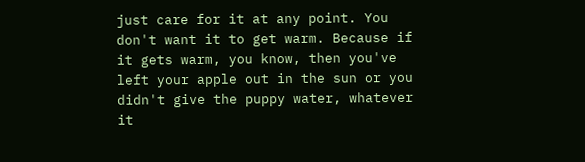just care for it at any point. You don't want it to get warm. Because if it gets warm, you know, then you've left your apple out in the sun or you didn't give the puppy water, whatever it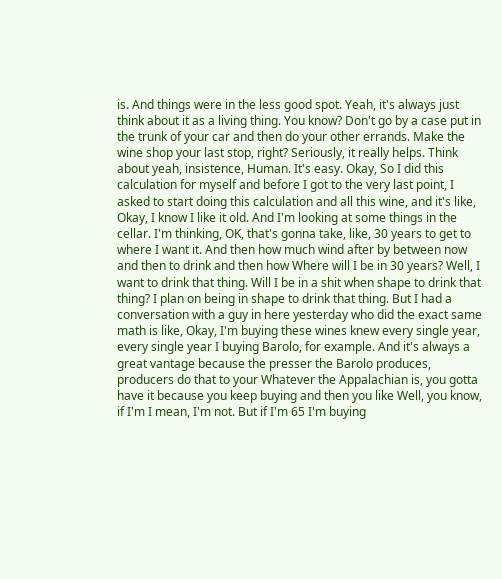is. And things were in the less good spot. Yeah, it's always just think about it as a living thing. You know? Don't go by a case put in the trunk of your car and then do your other errands. Make the wine shop your last stop, right? Seriously, it really helps. Think about yeah, insistence, Human. It's easy. Okay, So I did this calculation for myself and before I got to the very last point, I asked to start doing this calculation and all this wine, and it's like, Okay, I know I like it old. And I'm looking at some things in the cellar. I'm thinking, OK, that's gonna take, like, 30 years to get to where I want it. And then how much wind after by between now and then to drink and then how Where will I be in 30 years? Well, I want to drink that thing. Will I be in a shit when shape to drink that thing? I plan on being in shape to drink that thing. But I had a conversation with a guy in here yesterday who did the exact same math is like, Okay, I'm buying these wines knew every single year, every single year I buying Barolo, for example. And it's always a great vantage because the presser the Barolo produces, producers do that to your Whatever the Appalachian is, you gotta have it because you keep buying and then you like Well, you know, if I'm I mean, I'm not. But if I'm 65 I'm buying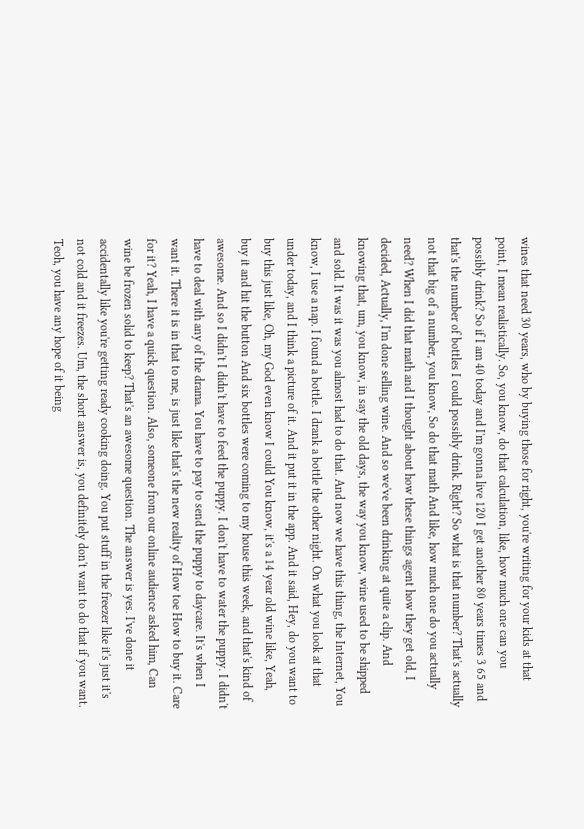wines that need 30 years, who by buying those for right, you're writing for your kids at that point, I mean realistically. So, you know, do that calculation, like, how much one can you possibly drink? So if I am 40 today and I'm gonna live 120 I get another 80 years times 3 65 and that's the number of bottles I could possibly drink. Right? So what is that number? That's actually not that big of a number, you know, So do that math And like, how much one do you actually need? When I did that math and I thought about how these things agent how they get old, I decided, Actually, I'm done selling wine. And so we've been drinking at quite a clip. And knowing that, um, you know, in say the old days, the way you know, wine used to be shipped and sold. It was it was you almost had to do that. And now we have this thing, the Internet, You know, I use a nap. I found a bottle. I drank a bottle the other night. On what you look at that under today, and I think a picture of it. And it put it in the app. And it said, Hey, do you want to buy this just like, Oh, my God even know I could You know, it's a 14 year old wine like, Yeah, buy it and hit the button And six bottles were coming to my house this week, and that's kind of awesome. And so I didn't I didn't have to feed the puppy. I don't have to water the puppy. I didn't have to deal with any of the drama. You have to pay to send the puppy to daycare. It's when I want it. There it is in that to me, is just like that's the new reality of How toe How to buy it. Care for it? Yeah, I have a quick question. Also, someone from our online audience asked him, Can wine be frozen solid to keep? That's an awesome question. The answer is yes. I've done it accidentally like you're getting ready cooking doing. You put stuff in the freezer like it's just it's not cold and it freezes. Um, the short answer is, you definitely don't want to do that if you want. Teoh, you have any hope of it being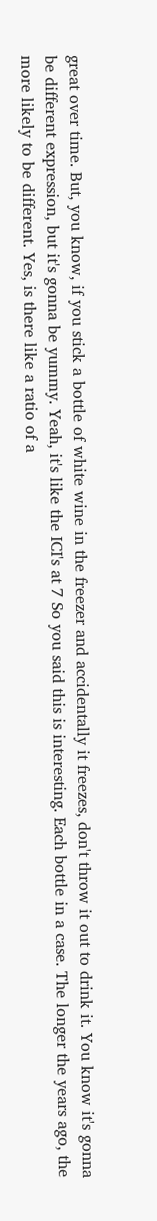great over time. But, you know, if you stick a bottle of white wine in the freezer and accidentally it freezes, don't throw it out to drink it. You know it's gonna be different expression, but it's gonna be yummy. Yeah, it's like the ICI's at 7 So you said this is interesting. Each bottle in a case. The longer the years ago, the more likely to be different. Yes, is there like a ratio of a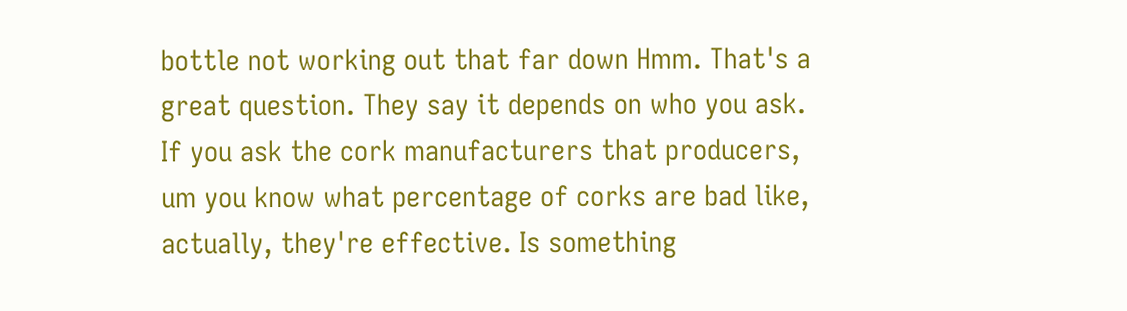bottle not working out that far down Hmm. That's a great question. They say it depends on who you ask. If you ask the cork manufacturers that producers, um you know what percentage of corks are bad like, actually, they're effective. Is something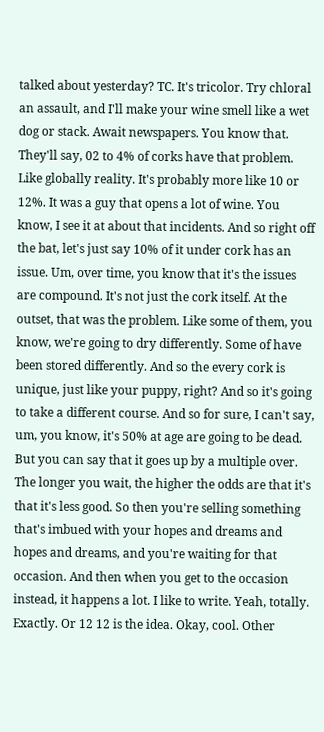talked about yesterday? TC. It's tricolor. Try chloral an assault, and I'll make your wine smell like a wet dog or stack. Await newspapers. You know that. They'll say, 02 to 4% of corks have that problem. Like globally reality. It's probably more like 10 or 12%. It was a guy that opens a lot of wine. You know, I see it at about that incidents. And so right off the bat, let's just say 10% of it under cork has an issue. Um, over time, you know that it's the issues are compound. It's not just the cork itself. At the outset, that was the problem. Like some of them, you know, we're going to dry differently. Some of have been stored differently. And so the every cork is unique, just like your puppy, right? And so it's going to take a different course. And so for sure, I can't say, um, you know, it's 50% at age are going to be dead. But you can say that it goes up by a multiple over. The longer you wait, the higher the odds are that it's that it's less good. So then you're selling something that's imbued with your hopes and dreams and hopes and dreams, and you're waiting for that occasion. And then when you get to the occasion instead, it happens a lot. I like to write. Yeah, totally. Exactly. Or 12 12 is the idea. Okay, cool. Other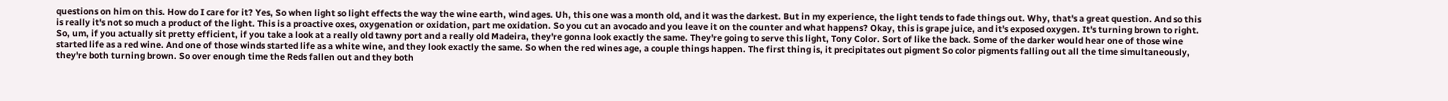questions on him on this. How do I care for it? Yes, So when light so light effects the way the wine earth, wind ages. Uh, this one was a month old, and it was the darkest. But in my experience, the light tends to fade things out. Why, that's a great question. And so this is really it's not so much a product of the light. This is a proactive oxes, oxygenation or oxidation, part me oxidation. So you cut an avocado and you leave it on the counter and what happens? Okay, this is grape juice, and it's exposed oxygen. It's turning brown to right. So, um, if you actually sit pretty efficient, if you take a look at a really old tawny port and a really old Madeira, they're gonna look exactly the same. They're going to serve this light, Tony Color. Sort of like the back. Some of the darker would hear one of those wine started life as a red wine. And one of those winds started life as a white wine, and they look exactly the same. So when the red wines age, a couple things happen. The first thing is, it precipitates out pigment So color pigments falling out all the time simultaneously, they're both turning brown. So over enough time the Reds fallen out and they both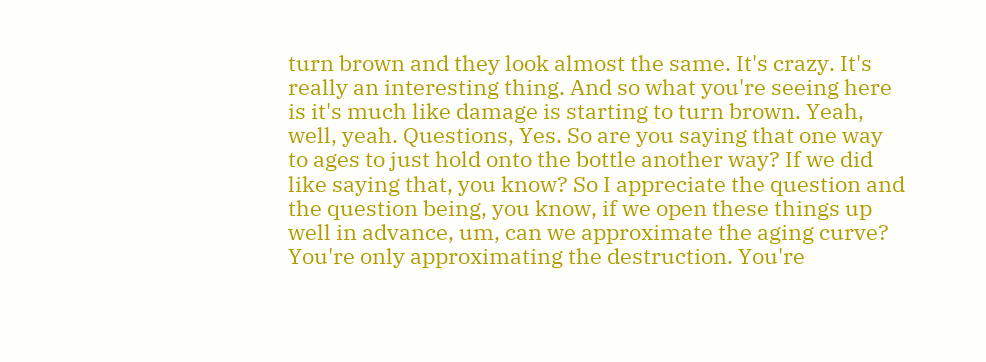turn brown and they look almost the same. It's crazy. It's really an interesting thing. And so what you're seeing here is it's much like damage is starting to turn brown. Yeah, well, yeah. Questions, Yes. So are you saying that one way to ages to just hold onto the bottle another way? If we did like saying that, you know? So I appreciate the question and the question being, you know, if we open these things up well in advance, um, can we approximate the aging curve? You're only approximating the destruction. You're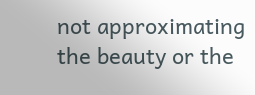not approximating the beauty or the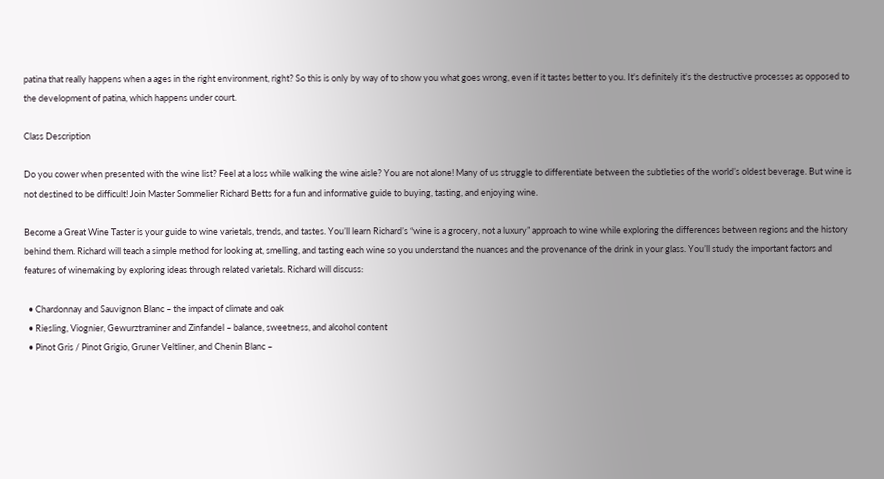patina that really happens when a ages in the right environment, right? So this is only by way of to show you what goes wrong, even if it tastes better to you. It's definitely it's the destructive processes as opposed to the development of patina, which happens under court.

Class Description

Do you cower when presented with the wine list? Feel at a loss while walking the wine aisle? You are not alone! Many of us struggle to differentiate between the subtleties of the world’s oldest beverage. But wine is not destined to be difficult! Join Master Sommelier Richard Betts for a fun and informative guide to buying, tasting, and enjoying wine.

Become a Great Wine Taster is your guide to wine varietals, trends, and tastes. You’ll learn Richard’s “wine is a grocery, not a luxury” approach to wine while exploring the differences between regions and the history behind them. Richard will teach a simple method for looking at, smelling, and tasting each wine so you understand the nuances and the provenance of the drink in your glass. You’ll study the important factors and features of winemaking by exploring ideas through related varietals. Richard will discuss:

  • Chardonnay and Sauvignon Blanc – the impact of climate and oak
  • Riesling, Viognier, Gewurztraminer and Zinfandel – balance, sweetness, and alcohol content
  • Pinot Gris / Pinot Grigio, Gruner Veltliner, and Chenin Blanc –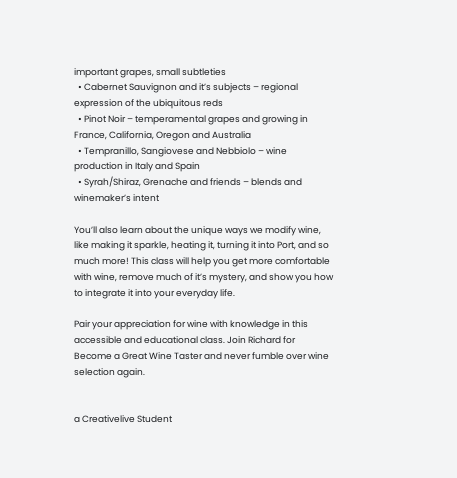important grapes, small subtleties
  • Cabernet Sauvignon and it’s subjects – regional expression of the ubiquitous reds
  • Pinot Noir – temperamental grapes and growing in France, California, Oregon and Australia
  • Tempranillo, Sangiovese and Nebbiolo – wine production in Italy and Spain
  • Syrah/Shiraz, Grenache and friends – blends and winemaker’s intent

You’ll also learn about the unique ways we modify wine, like making it sparkle, heating it, turning it into Port, and so much more! This class will help you get more comfortable with wine, remove much of it’s mystery, and show you how to integrate it into your everyday life.

Pair your appreciation for wine with knowledge in this accessible and educational class. Join Richard for Become a Great Wine Taster and never fumble over wine selection again.


a Creativelive Student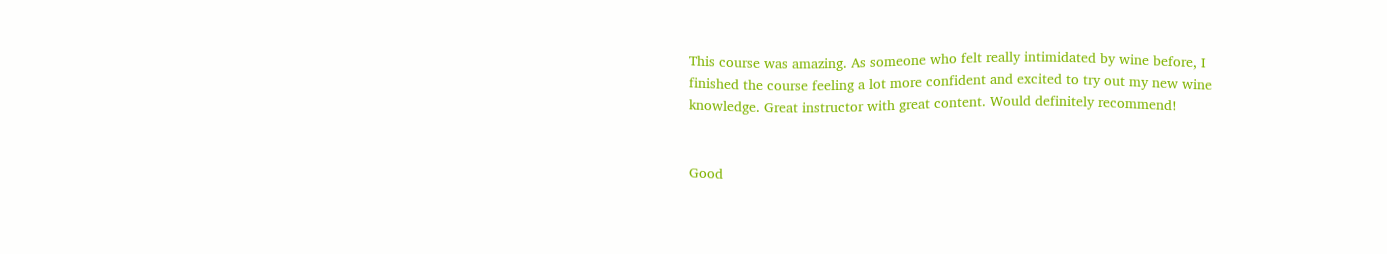This course was amazing. As someone who felt really intimidated by wine before, I finished the course feeling a lot more confident and excited to try out my new wine knowledge. Great instructor with great content. Would definitely recommend!


Good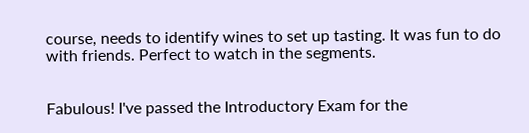course, needs to identify wines to set up tasting. It was fun to do with friends. Perfect to watch in the segments.


Fabulous! I've passed the Introductory Exam for the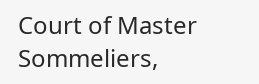Court of Master Sommeliers,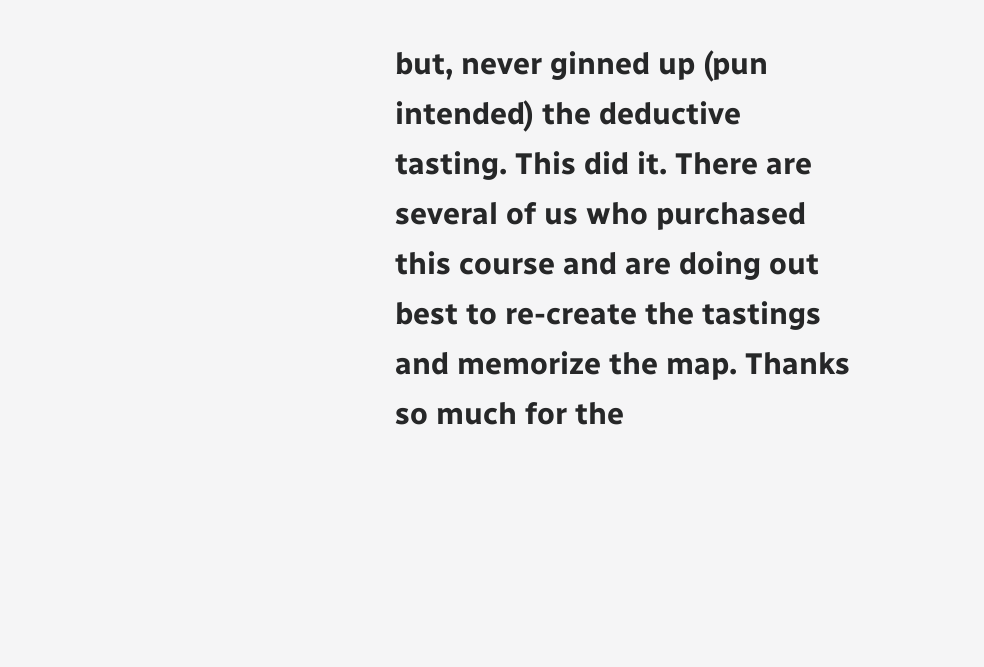but, never ginned up (pun intended) the deductive tasting. This did it. There are several of us who purchased this course and are doing out best to re-create the tastings and memorize the map. Thanks so much for the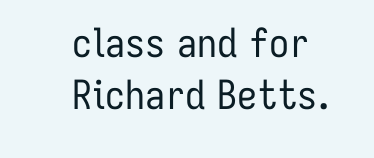class and for Richard Betts.